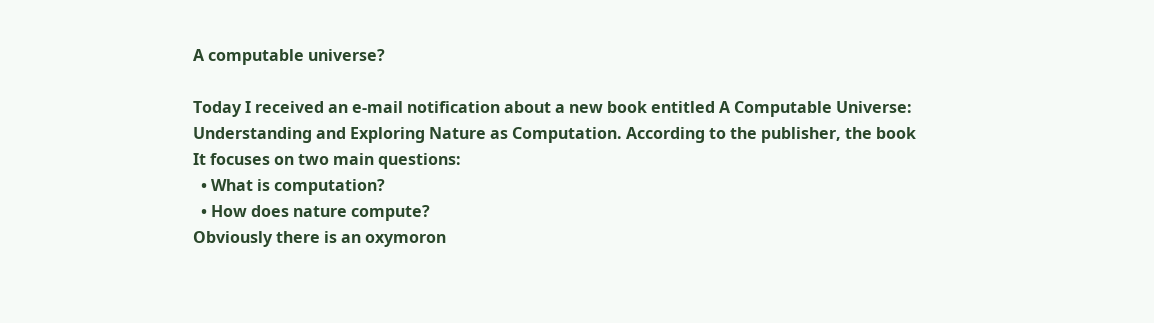A computable universe?

Today I received an e-mail notification about a new book entitled A Computable Universe: Understanding and Exploring Nature as Computation. According to the publisher, the book It focuses on two main questions:
  • What is computation?
  • How does nature compute?
Obviously there is an oxymoron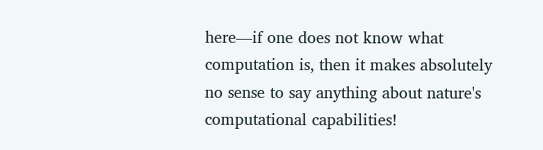here—if one does not know what  computation is, then it makes absolutely no sense to say anything about nature's computational capabilities!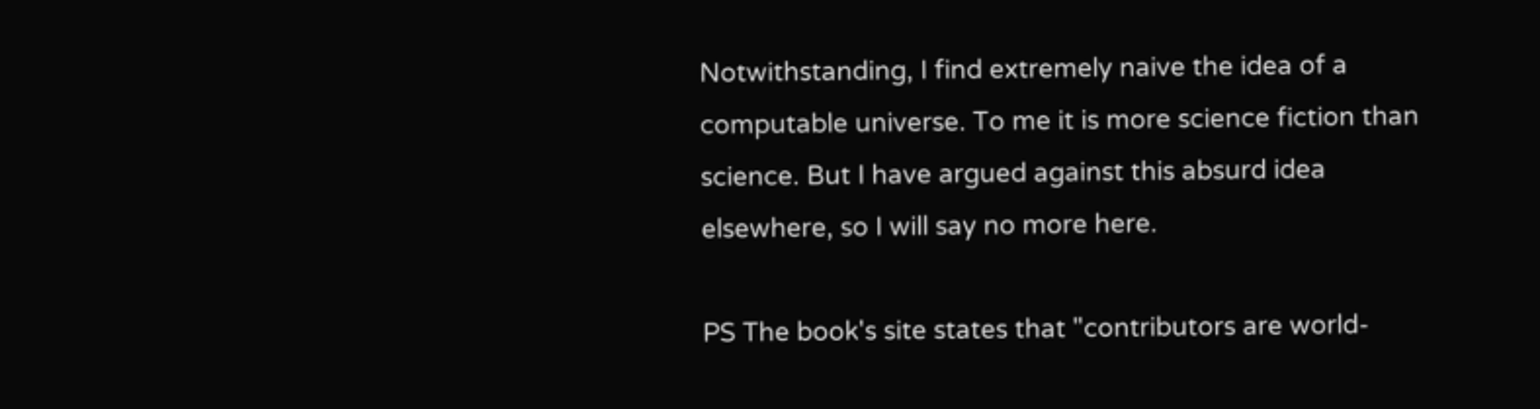Notwithstanding, I find extremely naive the idea of a computable universe. To me it is more science fiction than science. But I have argued against this absurd idea elsewhere, so I will say no more here.

PS The book's site states that "contributors are world-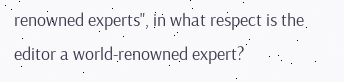renowned experts", in what respect is the editor a world-renowned expert?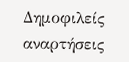Δημοφιλείς αναρτήσεις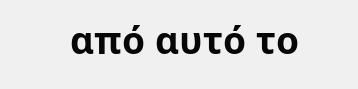από αυτό το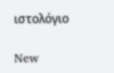ιστολόγιο

New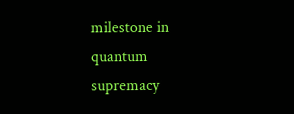milestone in quantum supremacy